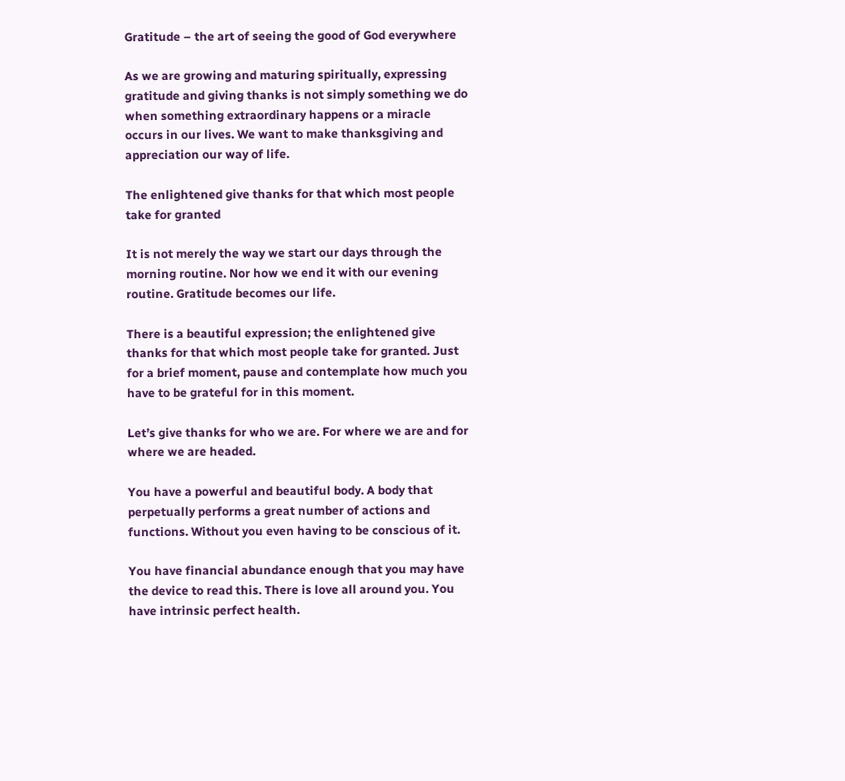Gratitude – the art of seeing the good of God everywhere

As we are growing and maturing spiritually, expressing gratitude and giving thanks is not simply something we do when something extraordinary happens or a miracle occurs in our lives. We want to make thanksgiving and appreciation our way of life.

The enlightened give thanks for that which most people take for granted

It is not merely the way we start our days through the morning routine. Nor how we end it with our evening routine. Gratitude becomes our life.

There is a beautiful expression; the enlightened give thanks for that which most people take for granted. Just for a brief moment, pause and contemplate how much you have to be grateful for in this moment.

Let’s give thanks for who we are. For where we are and for where we are headed.

You have a powerful and beautiful body. A body that perpetually performs a great number of actions and functions. Without you even having to be conscious of it.

You have financial abundance enough that you may have the device to read this. There is love all around you. You have intrinsic perfect health.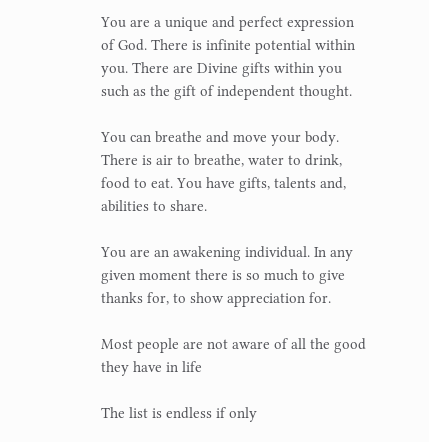You are a unique and perfect expression of God. There is infinite potential within you. There are Divine gifts within you such as the gift of independent thought.

You can breathe and move your body. There is air to breathe, water to drink, food to eat. You have gifts, talents and, abilities to share.

You are an awakening individual. In any given moment there is so much to give thanks for, to show appreciation for.

Most people are not aware of all the good they have in life

The list is endless if only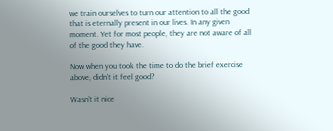we train ourselves to turn our attention to all the good that is eternally present in our lives. In any given moment. Yet for most people, they are not aware of all of the good they have.

Now when you took the time to do the brief exercise above, didn’t it feel good?

Wasn’t it nice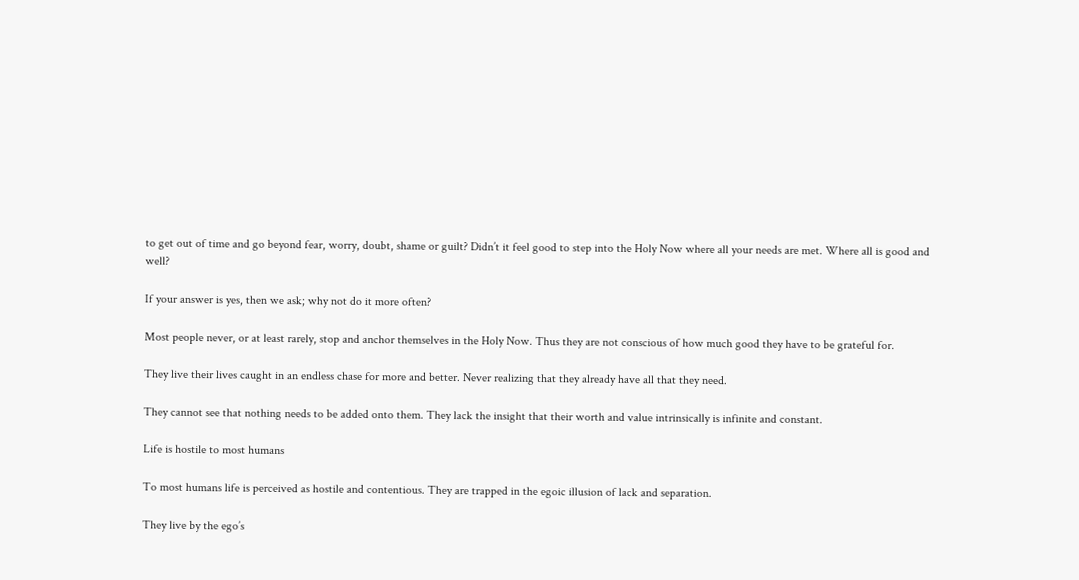to get out of time and go beyond fear, worry, doubt, shame or guilt? Didn’t it feel good to step into the Holy Now where all your needs are met. Where all is good and well?

If your answer is yes, then we ask; why not do it more often?

Most people never, or at least rarely, stop and anchor themselves in the Holy Now. Thus they are not conscious of how much good they have to be grateful for.

They live their lives caught in an endless chase for more and better. Never realizing that they already have all that they need.

They cannot see that nothing needs to be added onto them. They lack the insight that their worth and value intrinsically is infinite and constant.

Life is hostile to most humans

To most humans life is perceived as hostile and contentious. They are trapped in the egoic illusion of lack and separation.

They live by the ego’s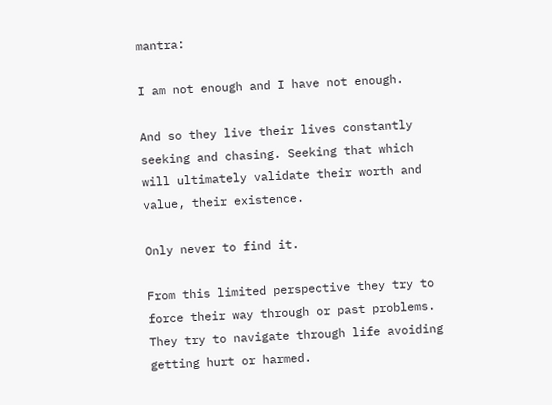mantra:

I am not enough and I have not enough.

And so they live their lives constantly seeking and chasing. Seeking that which will ultimately validate their worth and value, their existence.

Only never to find it.

From this limited perspective they try to force their way through or past problems. They try to navigate through life avoiding getting hurt or harmed.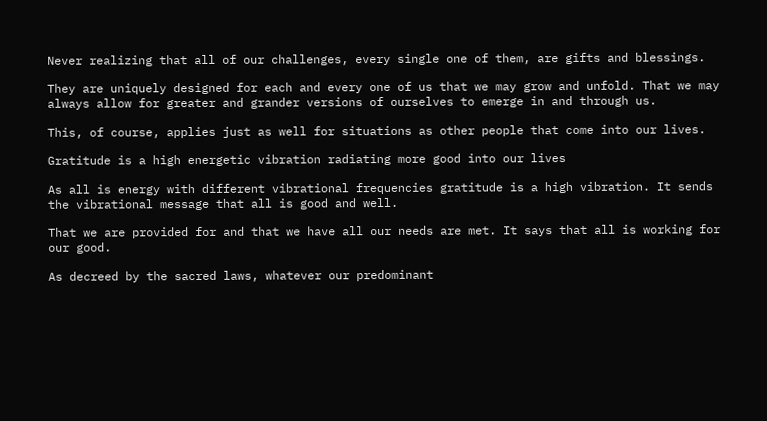Never realizing that all of our challenges, every single one of them, are gifts and blessings.

They are uniquely designed for each and every one of us that we may grow and unfold. That we may always allow for greater and grander versions of ourselves to emerge in and through us.

This, of course, applies just as well for situations as other people that come into our lives.

Gratitude is a high energetic vibration radiating more good into our lives

As all is energy with different vibrational frequencies gratitude is a high vibration. It sends the vibrational message that all is good and well.

That we are provided for and that we have all our needs are met. It says that all is working for our good.

As decreed by the sacred laws, whatever our predominant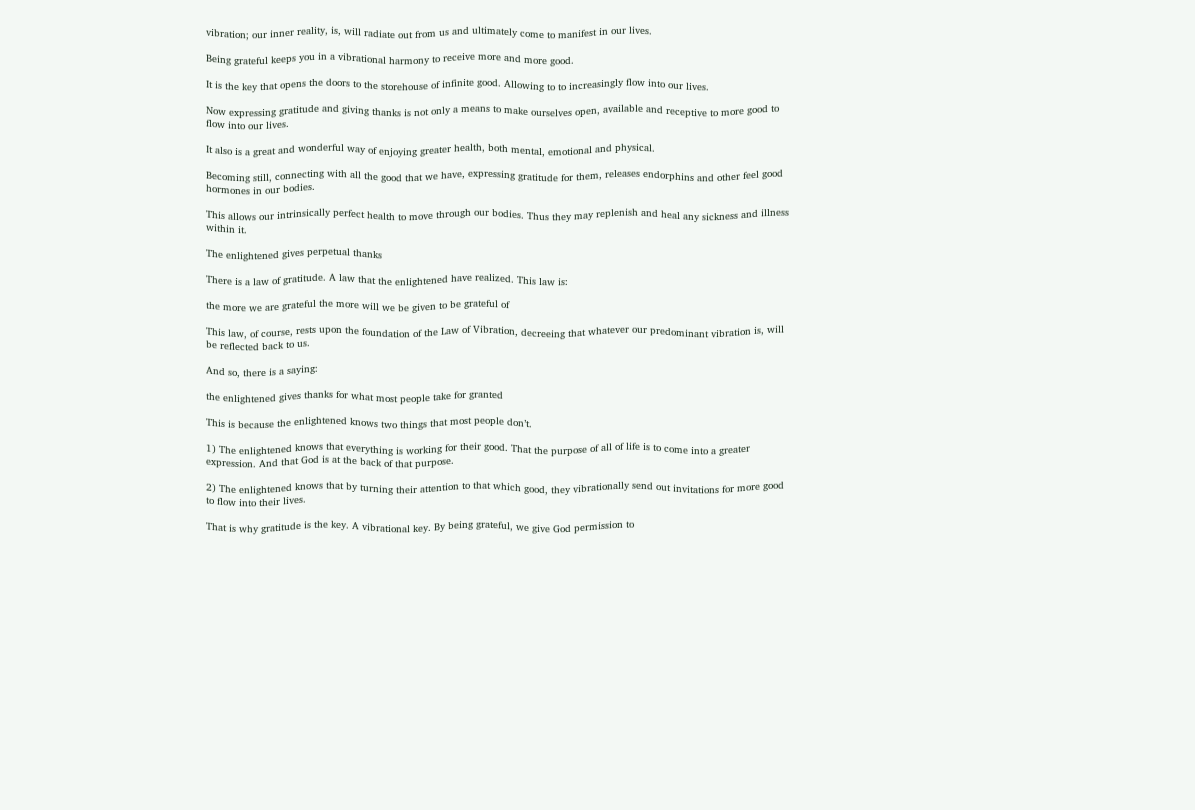vibration; our inner reality, is, will radiate out from us and ultimately come to manifest in our lives.

Being grateful keeps you in a vibrational harmony to receive more and more good.

It is the key that opens the doors to the storehouse of infinite good. Allowing to to increasingly flow into our lives.

Now expressing gratitude and giving thanks is not only a means to make ourselves open, available and receptive to more good to flow into our lives.

It also is a great and wonderful way of enjoying greater health, both mental, emotional and physical.

Becoming still, connecting with all the good that we have, expressing gratitude for them, releases endorphins and other feel good hormones in our bodies.

This allows our intrinsically perfect health to move through our bodies. Thus they may replenish and heal any sickness and illness within it.

The enlightened gives perpetual thanks

There is a law of gratitude. A law that the enlightened have realized. This law is:

the more we are grateful the more will we be given to be grateful of

This law, of course, rests upon the foundation of the Law of Vibration, decreeing that whatever our predominant vibration is, will be reflected back to us.

And so, there is a saying:

the enlightened gives thanks for what most people take for granted

This is because the enlightened knows two things that most people don’t.

1) The enlightened knows that everything is working for their good. That the purpose of all of life is to come into a greater expression. And that God is at the back of that purpose.

2) The enlightened knows that by turning their attention to that which good, they vibrationally send out invitations for more good to flow into their lives.

That is why gratitude is the key. A vibrational key. By being grateful, we give God permission to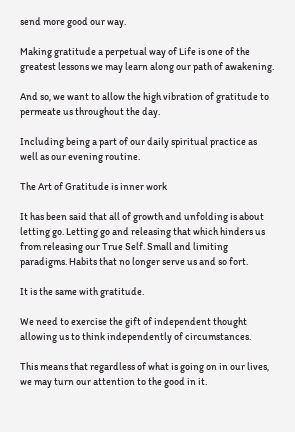send more good our way.

Making gratitude a perpetual way of Life is one of the greatest lessons we may learn along our path of awakening.

And so, we want to allow the high vibration of gratitude to permeate us throughout the day.

Including being a part of our daily spiritual practice as well as our evening routine.

The Art of Gratitude is inner work

It has been said that all of growth and unfolding is about letting go. Letting go and releasing that which hinders us from releasing our True Self. Small and limiting paradigms. Habits that no longer serve us and so fort.

It is the same with gratitude.

We need to exercise the gift of independent thought allowing us to think independently of circumstances.

This means that regardless of what is going on in our lives, we may turn our attention to the good in it.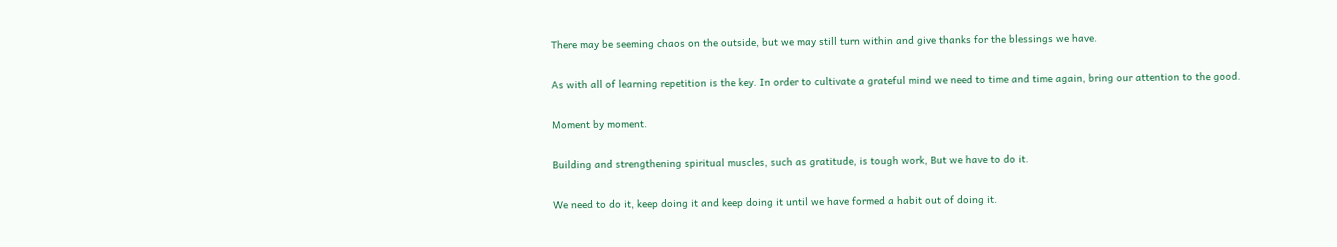There may be seeming chaos on the outside, but we may still turn within and give thanks for the blessings we have.

As with all of learning repetition is the key. In order to cultivate a grateful mind we need to time and time again, bring our attention to the good.

Moment by moment.

Building and strengthening spiritual muscles, such as gratitude, is tough work, But we have to do it.

We need to do it, keep doing it and keep doing it until we have formed a habit out of doing it.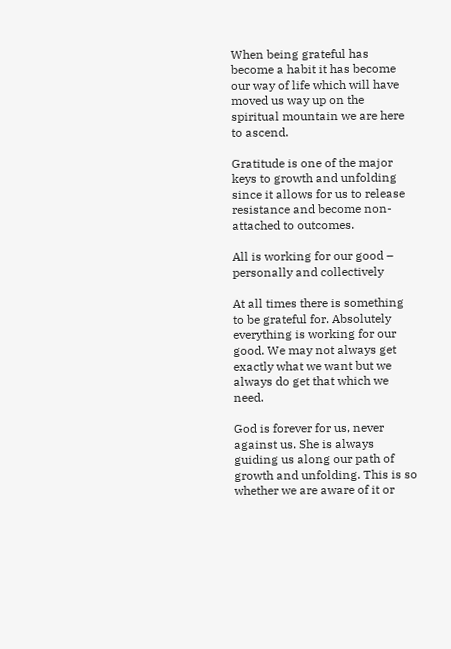When being grateful has become a habit it has become our way of life which will have moved us way up on the spiritual mountain we are here to ascend.

Gratitude is one of the major keys to growth and unfolding since it allows for us to release resistance and become non-attached to outcomes.

All is working for our good – personally and collectively

At all times there is something to be grateful for. Absolutely everything is working for our good. We may not always get exactly what we want but we always do get that which we need.

God is forever for us, never against us. She is always guiding us along our path of growth and unfolding. This is so whether we are aware of it or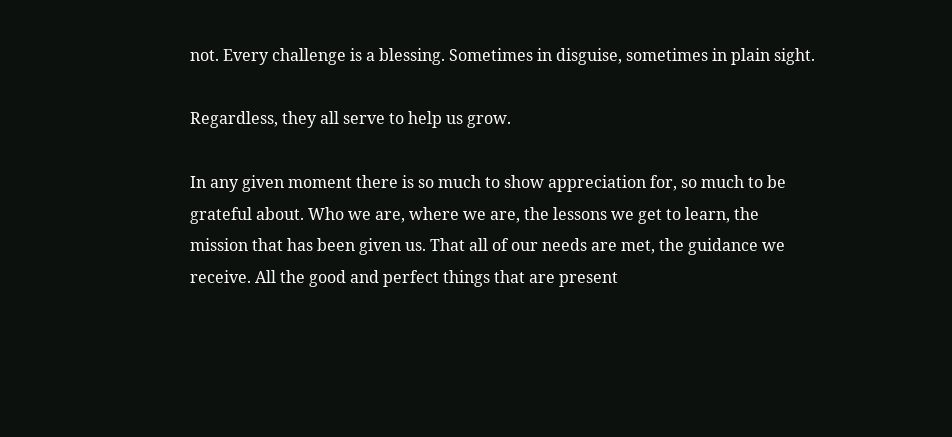not. Every challenge is a blessing. Sometimes in disguise, sometimes in plain sight.

Regardless, they all serve to help us grow.

In any given moment there is so much to show appreciation for, so much to be grateful about. Who we are, where we are, the lessons we get to learn, the mission that has been given us. That all of our needs are met, the guidance we receive. All the good and perfect things that are present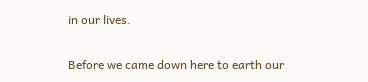in our lives.

Before we came down here to earth our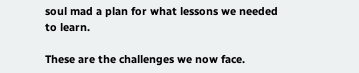soul mad a plan for what lessons we needed to learn.

These are the challenges we now face.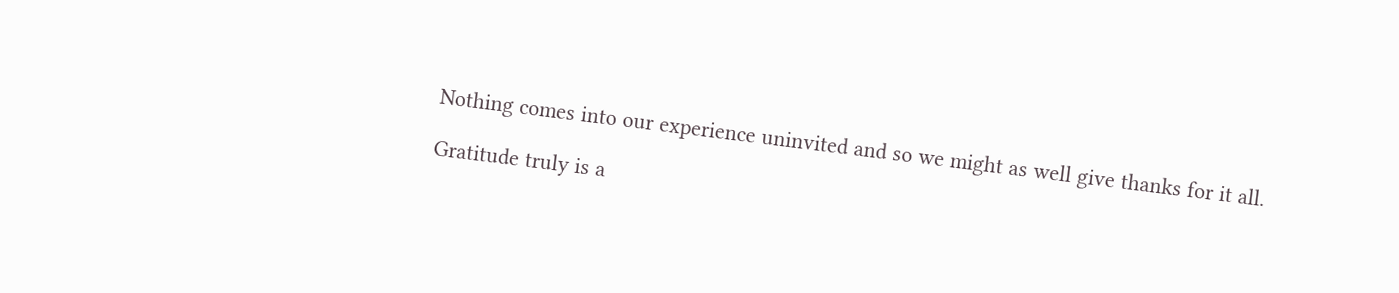Nothing comes into our experience uninvited and so we might as well give thanks for it all.

Gratitude truly is a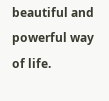beautiful and powerful way of life.